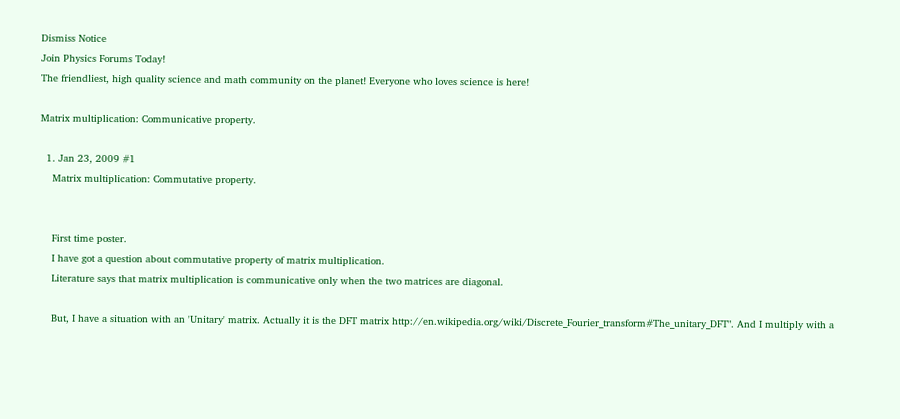Dismiss Notice
Join Physics Forums Today!
The friendliest, high quality science and math community on the planet! Everyone who loves science is here!

Matrix multiplication: Communicative property.

  1. Jan 23, 2009 #1
    Matrix multiplication: Commutative property.


    First time poster.
    I have got a question about commutative property of matrix multiplication.
    Literature says that matrix multiplication is communicative only when the two matrices are diagonal.

    But, I have a situation with an 'Unitary' matrix. Actually it is the DFT matrix http://en.wikipedia.org/wiki/Discrete_Fourier_transform#The_unitary_DFT". And I multiply with a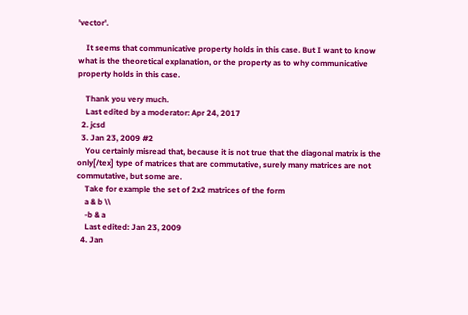'vector'.

    It seems that communicative property holds in this case. But I want to know what is the theoretical explanation, or the property as to why communicative property holds in this case.

    Thank you very much.
    Last edited by a moderator: Apr 24, 2017
  2. jcsd
  3. Jan 23, 2009 #2
    You certainly misread that, because it is not true that the diagonal matrix is the only[/tex] type of matrices that are commutative, surely many matrices are not commutative, but some are.
    Take for example the set of 2x2 matrices of the form
    a & b \\
    -b & a
    Last edited: Jan 23, 2009
  4. Jan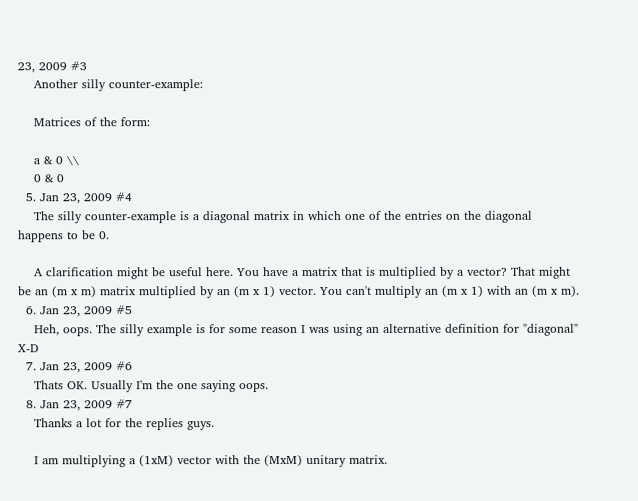23, 2009 #3
    Another silly counter-example:

    Matrices of the form:

    a & 0 \\
    0 & 0
  5. Jan 23, 2009 #4
    The silly counter-example is a diagonal matrix in which one of the entries on the diagonal happens to be 0.

    A clarification might be useful here. You have a matrix that is multiplied by a vector? That might be an (m x m) matrix multiplied by an (m x 1) vector. You can't multiply an (m x 1) with an (m x m).
  6. Jan 23, 2009 #5
    Heh, oops. The silly example is for some reason I was using an alternative definition for "diagonal" X-D
  7. Jan 23, 2009 #6
    Thats OK. Usually I'm the one saying oops.
  8. Jan 23, 2009 #7
    Thanks a lot for the replies guys.

    I am multiplying a (1xM) vector with the (MxM) unitary matrix.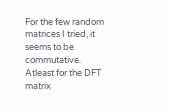For the few random matrices I tried, it seems to be commutative. Atleast for the DFT matrix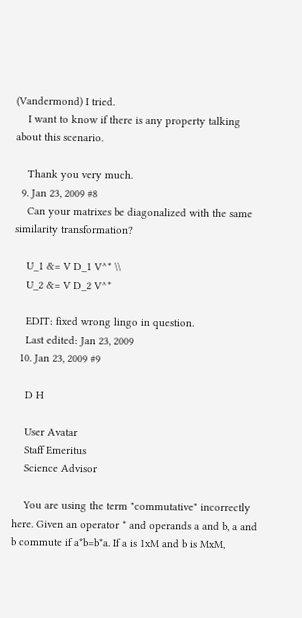(Vandermond) I tried.
    I want to know if there is any property talking about this scenario.

    Thank you very much.
  9. Jan 23, 2009 #8
    Can your matrixes be diagonalized with the same similarity transformation?

    U_1 &= V D_1 V^* \\
    U_2 &= V D_2 V^*

    EDIT: fixed wrong lingo in question.
    Last edited: Jan 23, 2009
  10. Jan 23, 2009 #9

    D H

    User Avatar
    Staff Emeritus
    Science Advisor

    You are using the term "commutative" incorrectly here. Given an operator * and operands a and b, a and b commute if a*b=b*a. If a is 1xM and b is MxM,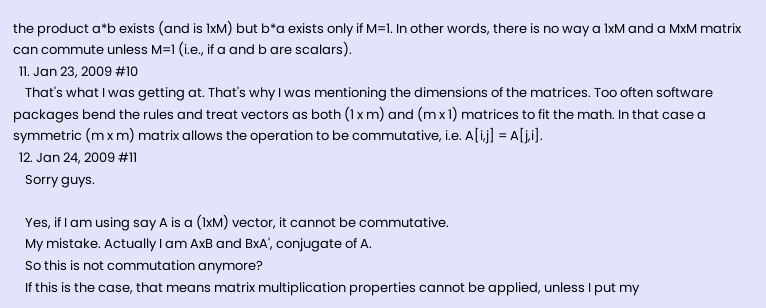the product a*b exists (and is 1xM) but b*a exists only if M=1. In other words, there is no way a 1xM and a MxM matrix can commute unless M=1 (i.e., if a and b are scalars).
  11. Jan 23, 2009 #10
    That's what I was getting at. That's why I was mentioning the dimensions of the matrices. Too often software packages bend the rules and treat vectors as both (1 x m) and (m x 1) matrices to fit the math. In that case a symmetric (m x m) matrix allows the operation to be commutative, i.e. A[i,j] = A[j,i].
  12. Jan 24, 2009 #11
    Sorry guys.

    Yes, if I am using say A is a (1xM) vector, it cannot be commutative.
    My mistake. Actually I am AxB and BxA', conjugate of A.
    So this is not commutation anymore?
    If this is the case, that means matrix multiplication properties cannot be applied, unless I put my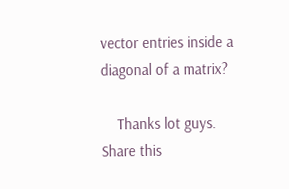vector entries inside a diagonal of a matrix?

    Thanks lot guys.
Share this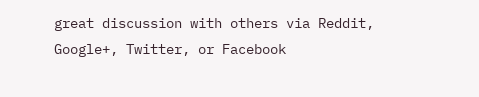great discussion with others via Reddit, Google+, Twitter, or Facebook